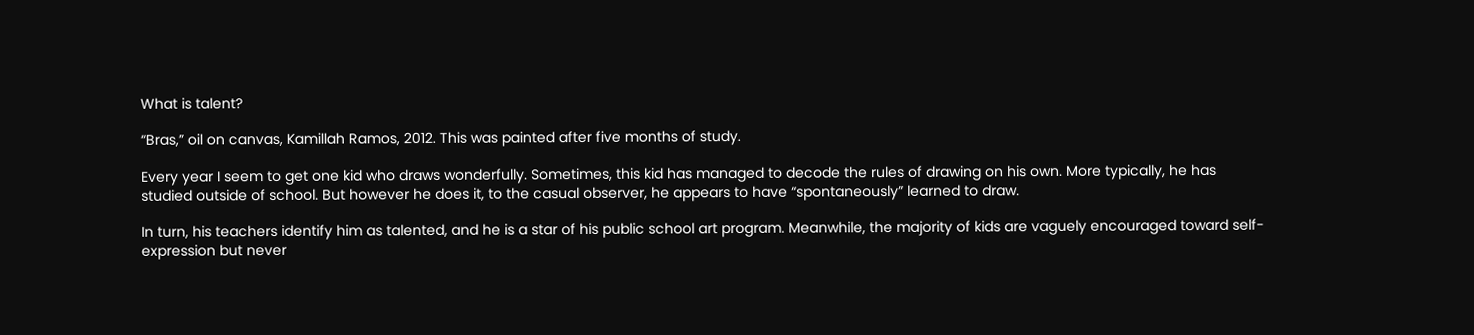What is talent?

“Bras,” oil on canvas, Kamillah Ramos, 2012. This was painted after five months of study.

Every year I seem to get one kid who draws wonderfully. Sometimes, this kid has managed to decode the rules of drawing on his own. More typically, he has studied outside of school. But however he does it, to the casual observer, he appears to have “spontaneously” learned to draw.

In turn, his teachers identify him as talented, and he is a star of his public school art program. Meanwhile, the majority of kids are vaguely encouraged toward self-expression but never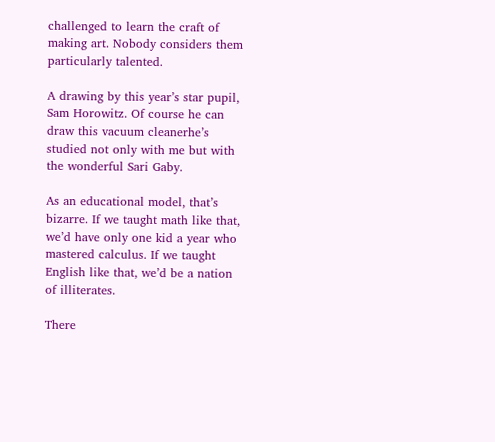challenged to learn the craft of making art. Nobody considers them particularly talented.

A drawing by this year’s star pupil, Sam Horowitz. Of course he can draw this vacuum cleanerhe’s studied not only with me but with the wonderful Sari Gaby.

As an educational model, that’s bizarre. If we taught math like that, we’d have only one kid a year who mastered calculus. If we taught English like that, we’d be a nation of illiterates.

There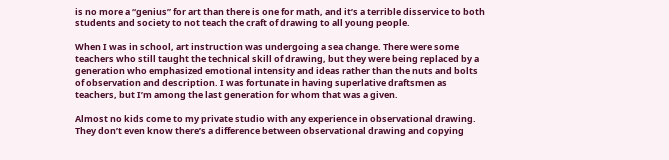is no more a “genius” for art than there is one for math, and it’s a terrible disservice to both students and society to not teach the craft of drawing to all young people.

When I was in school, art instruction was undergoing a sea change. There were some teachers who still taught the technical skill of drawing, but they were being replaced by a generation who emphasized emotional intensity and ideas rather than the nuts and bolts of observation and description. I was fortunate in having superlative draftsmen as teachers, but I’m among the last generation for whom that was a given.

Almost no kids come to my private studio with any experience in observational drawing. They don’t even know there’s a difference between observational drawing and copying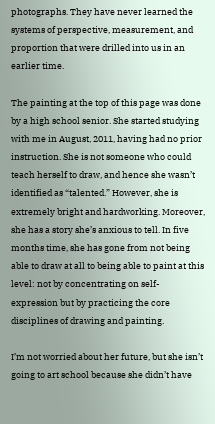photographs. They have never learned the systems of perspective, measurement, and proportion that were drilled into us in an earlier time.

The painting at the top of this page was done by a high school senior. She started studying with me in August, 2011, having had no prior instruction. She is not someone who could teach herself to draw, and hence she wasn’t identified as “talented.” However, she is extremely bright and hardworking. Moreover, she has a story she’s anxious to tell. In five months time, she has gone from not being able to draw at all to being able to paint at this level: not by concentrating on self-expression but by practicing the core disciplines of drawing and painting.

I’m not worried about her future, but she isn’t going to art school because she didn’t have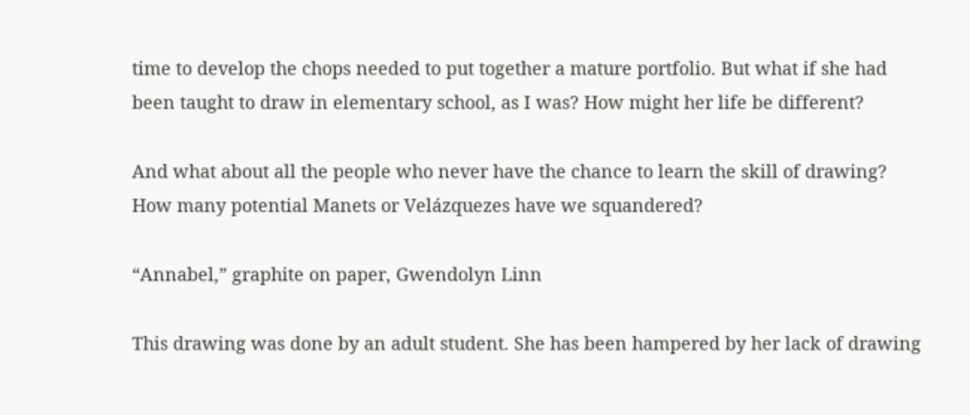time to develop the chops needed to put together a mature portfolio. But what if she had been taught to draw in elementary school, as I was? How might her life be different?

And what about all the people who never have the chance to learn the skill of drawing? How many potential Manets or Velázquezes have we squandered?

“Annabel,” graphite on paper, Gwendolyn Linn

This drawing was done by an adult student. She has been hampered by her lack of drawing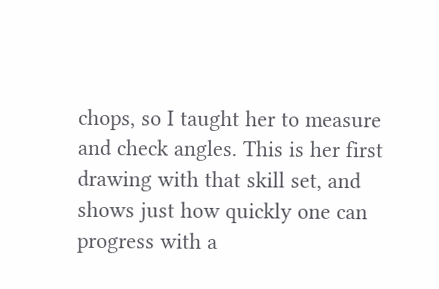chops, so I taught her to measure and check angles. This is her first drawing with that skill set, and shows just how quickly one can progress with a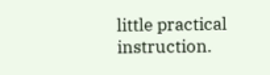little practical instruction.